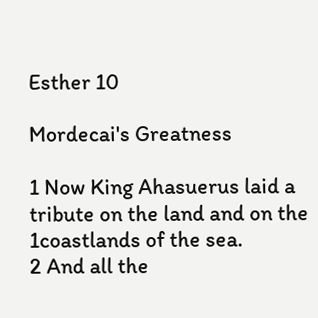Esther 10

Mordecai's Greatness

1 Now King Ahasuerus laid a tribute on the land and on the 1coastlands of the sea.
2 And all the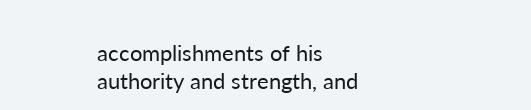accomplishments of his authority and strength, and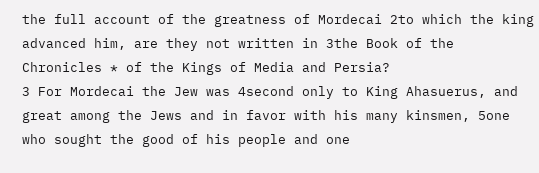the full account of the greatness of Mordecai 2to which the king advanced him, are they not written in 3the Book of the Chronicles * of the Kings of Media and Persia?
3 For Mordecai the Jew was 4second only to King Ahasuerus, and great among the Jews and in favor with his many kinsmen, 5one who sought the good of his people and one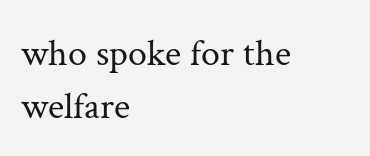who spoke for the welfare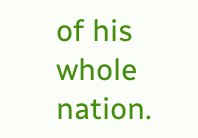of his whole nation.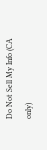Do Not Sell My Info (CA only)